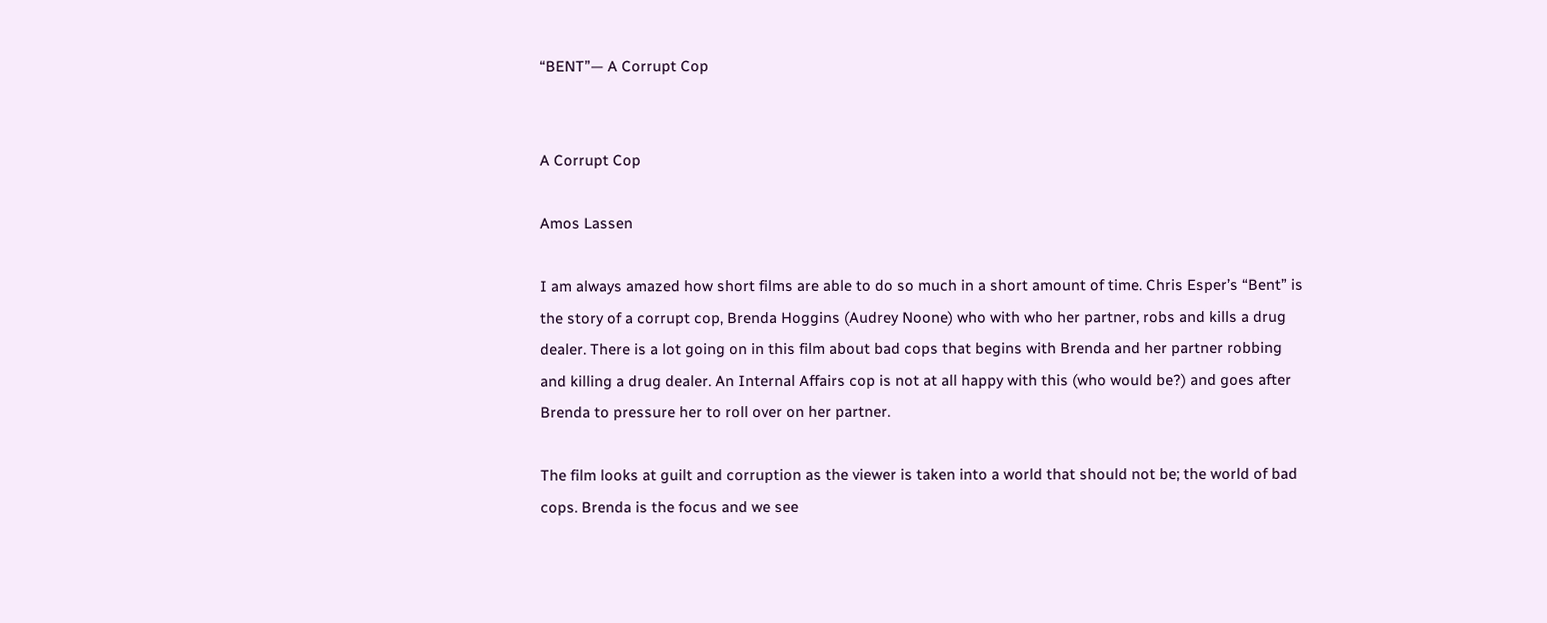“BENT”— A Corrupt Cop


A Corrupt Cop

Amos Lassen

I am always amazed how short films are able to do so much in a short amount of time. Chris Esper’s “Bent” is the story of a corrupt cop, Brenda Hoggins (Audrey Noone) who with who her partner, robs and kills a drug dealer. There is a lot going on in this film about bad cops that begins with Brenda and her partner robbing and killing a drug dealer. An Internal Affairs cop is not at all happy with this (who would be?) and goes after Brenda to pressure her to roll over on her partner.

The film looks at guilt and corruption as the viewer is taken into a world that should not be; the world of bad cops. Brenda is the focus and we see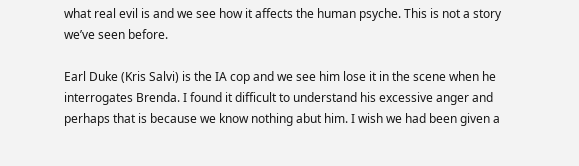what real evil is and we see how it affects the human psyche. This is not a story we’ve seen before.

Earl Duke (Kris Salvi) is the IA cop and we see him lose it in the scene when he interrogates Brenda. I found it difficult to understand his excessive anger and perhaps that is because we know nothing abut him. I wish we had been given a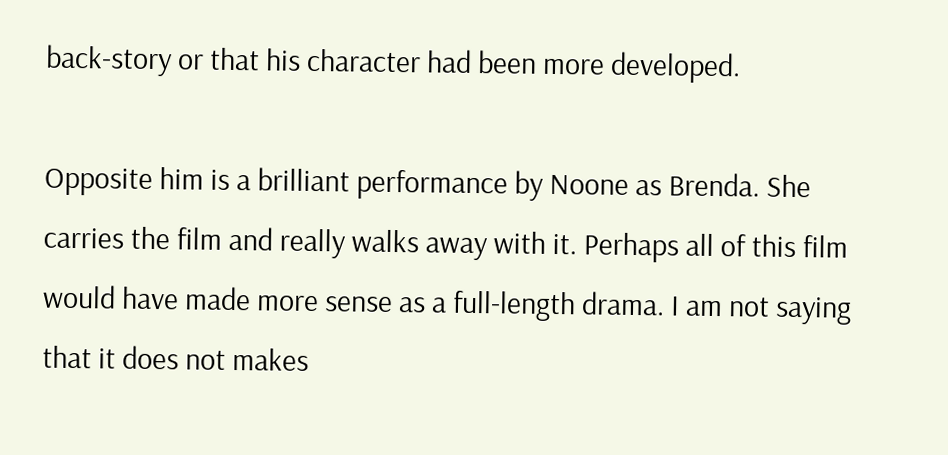back-story or that his character had been more developed.

Opposite him is a brilliant performance by Noone as Brenda. She carries the film and really walks away with it. Perhaps all of this film would have made more sense as a full-length drama. I am not saying that it does not makes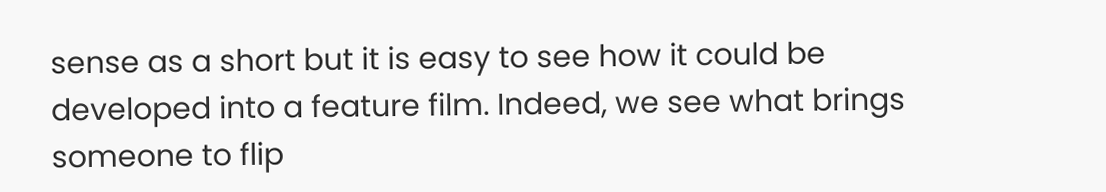sense as a short but it is easy to see how it could be developed into a feature film. Indeed, we see what brings someone to flip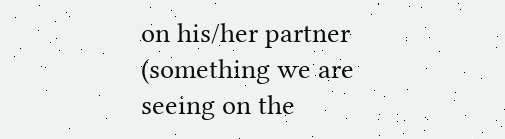on his/her partner (something we are seeing on the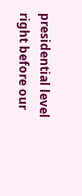presidential level right before our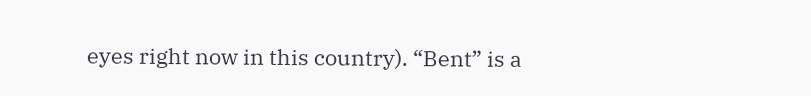eyes right now in this country). “Bent” is a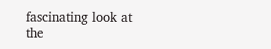fascinating look at the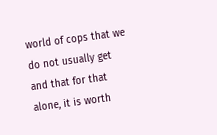world of cops that we do not usually get and that for that alone, it is worth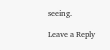seeing.

Leave a Reply